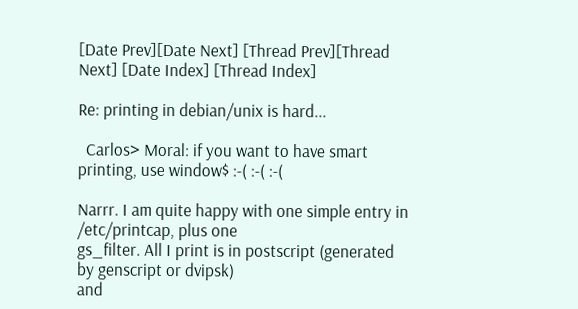[Date Prev][Date Next] [Thread Prev][Thread Next] [Date Index] [Thread Index]

Re: printing in debian/unix is hard...

  Carlos> Moral: if you want to have smart printing, use window$ :-( :-( :-(

Narrr. I am quite happy with one simple entry in /etc/printcap, plus one
gs_filter. All I print is in postscript (generated by genscript or dvipsk)
and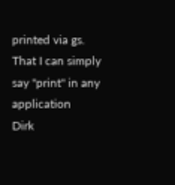printed via gs. That I can simply say "print" in any application
Dirk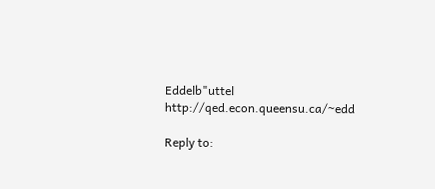Eddelb"uttel                             http://qed.econ.queensu.ca/~edd

Reply to: